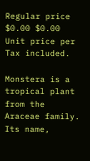Regular price $0.00 $0.00 Unit price per
Tax included.

Monstera is a tropical plant from the Araceae family. Its name,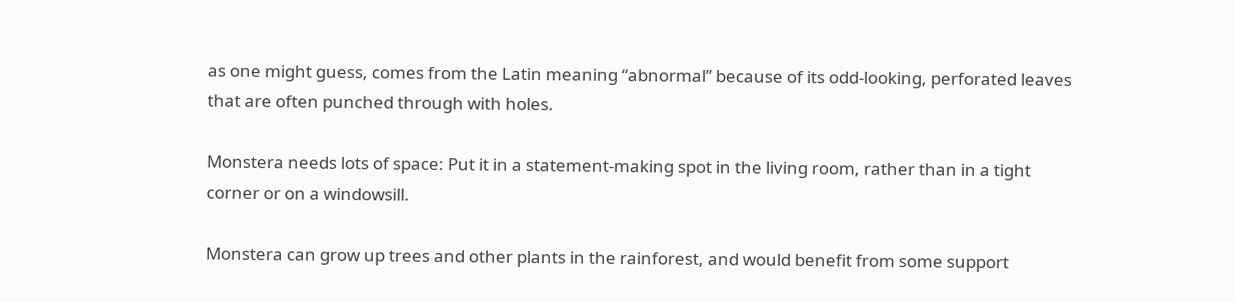as one might guess, comes from the Latin meaning “abnormal” because of its odd-looking, perforated leaves that are often punched through with holes.

Monstera needs lots of space: Put it in a statement-making spot in the living room, rather than in a tight corner or on a windowsill.

Monstera can grow up trees and other plants in the rainforest, and would benefit from some support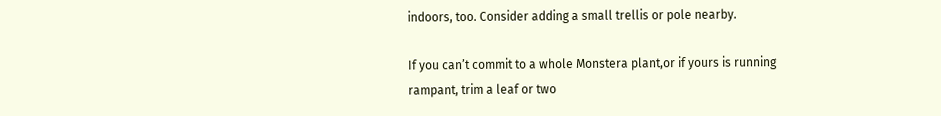indoors, too. Consider adding a small trellis or pole nearby.

If you can’t commit to a whole Monstera plant,or if yours is running rampant, trim a leaf or two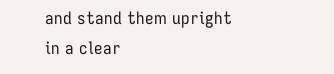and stand them upright in a clear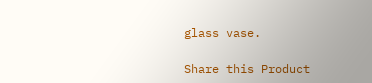glass vase.

Share this Product